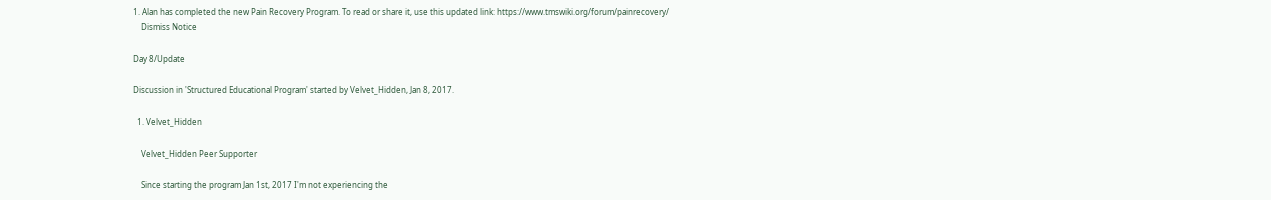1. Alan has completed the new Pain Recovery Program. To read or share it, use this updated link: https://www.tmswiki.org/forum/painrecovery/
    Dismiss Notice

Day 8/Update

Discussion in 'Structured Educational Program' started by Velvet_Hidden, Jan 8, 2017.

  1. Velvet_Hidden

    Velvet_Hidden Peer Supporter

    Since starting the program Jan 1st, 2017 I'm not experiencing the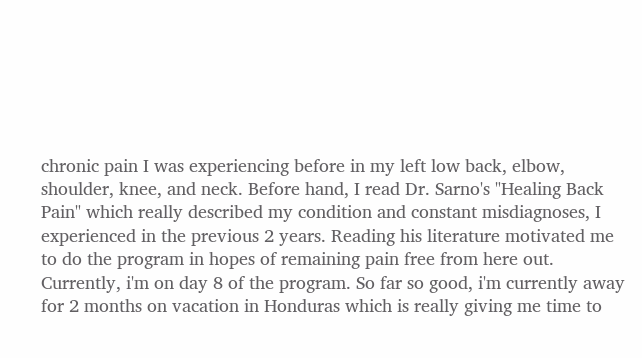chronic pain I was experiencing before in my left low back, elbow, shoulder, knee, and neck. Before hand, I read Dr. Sarno's "Healing Back Pain" which really described my condition and constant misdiagnoses, I experienced in the previous 2 years. Reading his literature motivated me to do the program in hopes of remaining pain free from here out. Currently, i'm on day 8 of the program. So far so good, i'm currently away for 2 months on vacation in Honduras which is really giving me time to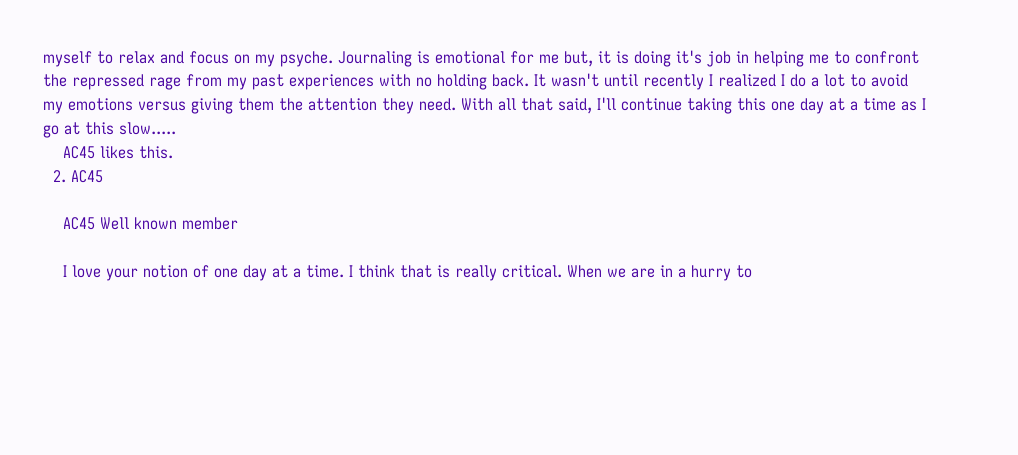myself to relax and focus on my psyche. Journaling is emotional for me but, it is doing it's job in helping me to confront the repressed rage from my past experiences with no holding back. It wasn't until recently I realized I do a lot to avoid my emotions versus giving them the attention they need. With all that said, I'll continue taking this one day at a time as I go at this slow.....
    AC45 likes this.
  2. AC45

    AC45 Well known member

    I love your notion of one day at a time. I think that is really critical. When we are in a hurry to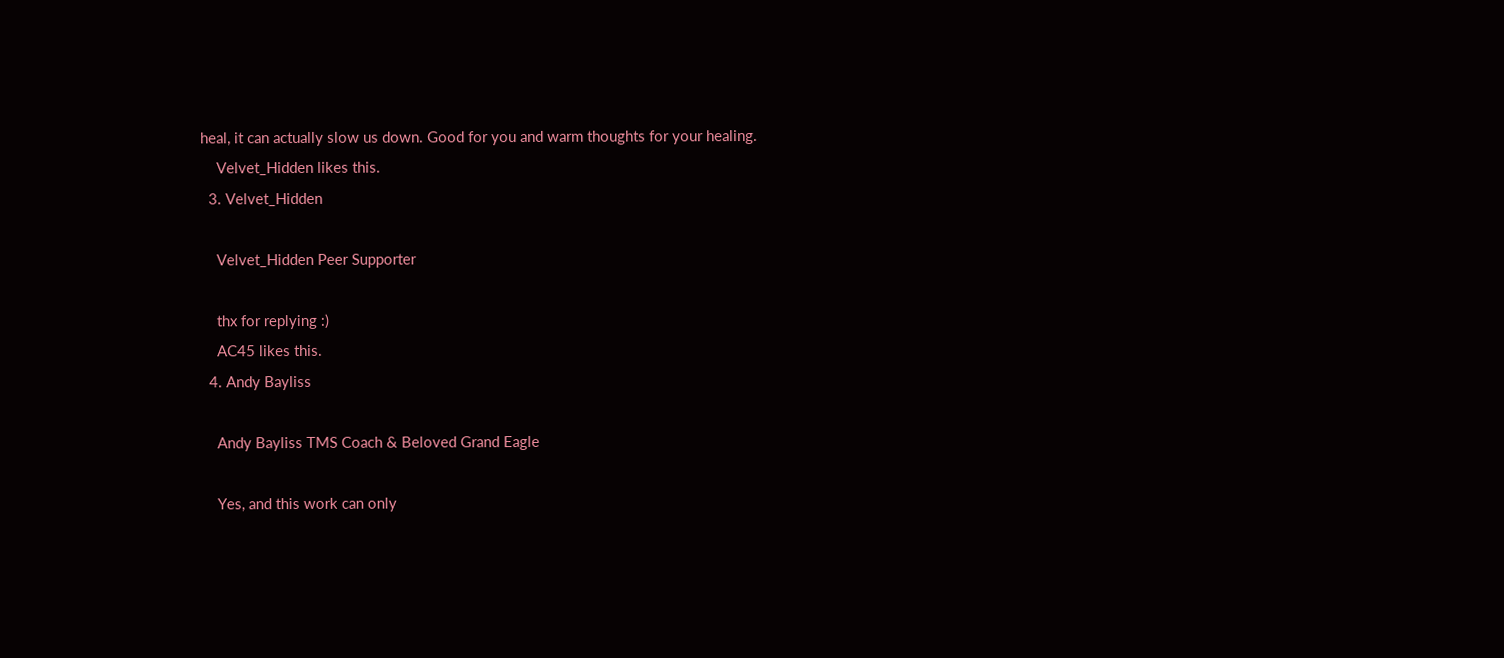heal, it can actually slow us down. Good for you and warm thoughts for your healing.
    Velvet_Hidden likes this.
  3. Velvet_Hidden

    Velvet_Hidden Peer Supporter

    thx for replying :)
    AC45 likes this.
  4. Andy Bayliss

    Andy Bayliss TMS Coach & Beloved Grand Eagle

    Yes, and this work can only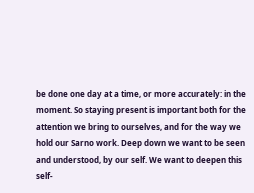be done one day at a time, or more accurately: in the moment. So staying present is important both for the attention we bring to ourselves, and for the way we hold our Sarno work. Deep down we want to be seen and understood, by our self. We want to deepen this self-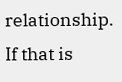relationship. If that is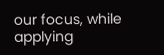our focus, while applying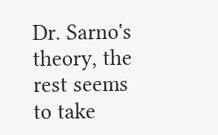Dr. Sarno's theory, the rest seems to take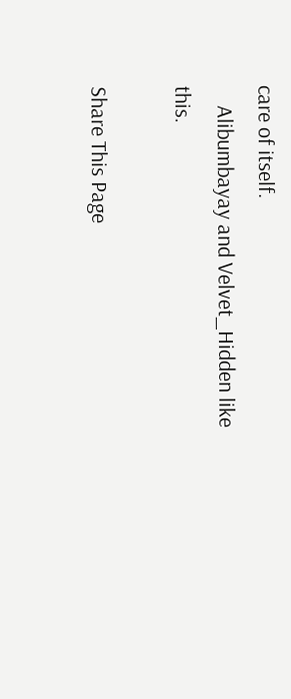care of itself.
    Alibumbayay and Velvet_Hidden like this.

Share This Page